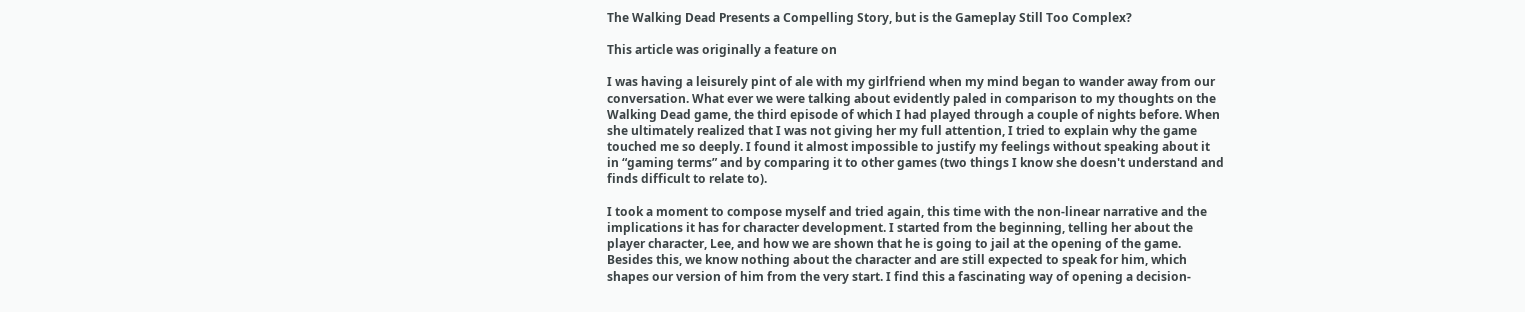The Walking Dead Presents a Compelling Story, but is the Gameplay Still Too Complex?

This article was originally a feature on

I was having a leisurely pint of ale with my girlfriend when my mind began to wander away from our conversation. What ever we were talking about evidently paled in comparison to my thoughts on the Walking Dead game, the third episode of which I had played through a couple of nights before. When she ultimately realized that I was not giving her my full attention, I tried to explain why the game touched me so deeply. I found it almost impossible to justify my feelings without speaking about it in “gaming terms” and by comparing it to other games (two things I know she doesn't understand and finds difficult to relate to).

I took a moment to compose myself and tried again, this time with the non-linear narrative and the implications it has for character development. I started from the beginning, telling her about the player character, Lee, and how we are shown that he is going to jail at the opening of the game. Besides this, we know nothing about the character and are still expected to speak for him, which shapes our version of him from the very start. I find this a fascinating way of opening a decision-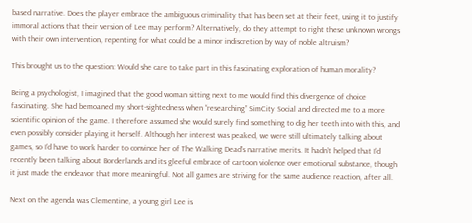based narrative. Does the player embrace the ambiguous criminality that has been set at their feet, using it to justify immoral actions that their version of Lee may perform? Alternatively, do they attempt to right these unknown wrongs with their own intervention, repenting for what could be a minor indiscretion by way of noble altruism?

This brought us to the question: Would she care to take part in this fascinating exploration of human morality?

Being a psychologist, I imagined that the good woman sitting next to me would find this divergence of choice fascinating. She had bemoaned my short-sightedness when “researching” SimCity Social and directed me to a more scientific opinion of the game. I therefore assumed she would surely find something to dig her teeth into with this, and even possibly consider playing it herself. Although her interest was peaked, we were still ultimately talking about games, so I’d have to work harder to convince her of The Walking Dead’s narrative merits. It hadn’t helped that I’d recently been talking about Borderlands and its gleeful embrace of cartoon violence over emotional substance, though it just made the endeavor that more meaningful. Not all games are striving for the same audience reaction, after all.

Next on the agenda was Clementine, a young girl Lee is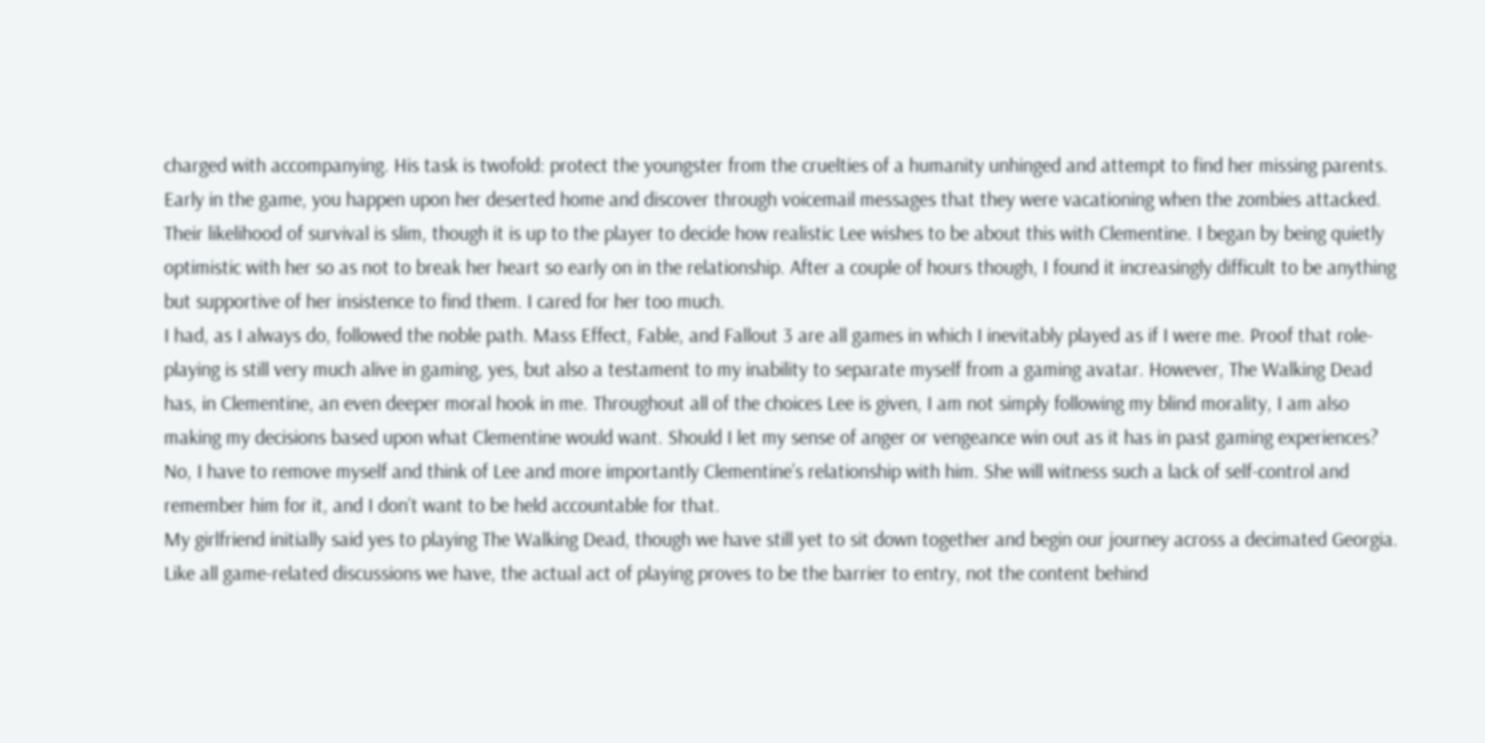charged with accompanying. His task is twofold: protect the youngster from the cruelties of a humanity unhinged and attempt to find her missing parents. Early in the game, you happen upon her deserted home and discover through voicemail messages that they were vacationing when the zombies attacked. Their likelihood of survival is slim, though it is up to the player to decide how realistic Lee wishes to be about this with Clementine. I began by being quietly optimistic with her so as not to break her heart so early on in the relationship. After a couple of hours though, I found it increasingly difficult to be anything but supportive of her insistence to find them. I cared for her too much.
I had, as I always do, followed the noble path. Mass Effect, Fable, and Fallout 3 are all games in which I inevitably played as if I were me. Proof that role-playing is still very much alive in gaming, yes, but also a testament to my inability to separate myself from a gaming avatar. However, The Walking Dead has, in Clementine, an even deeper moral hook in me. Throughout all of the choices Lee is given, I am not simply following my blind morality, I am also making my decisions based upon what Clementine would want. Should I let my sense of anger or vengeance win out as it has in past gaming experiences? No, I have to remove myself and think of Lee and more importantly Clementine’s relationship with him. She will witness such a lack of self-control and remember him for it, and I don’t want to be held accountable for that.
My girlfriend initially said yes to playing The Walking Dead, though we have still yet to sit down together and begin our journey across a decimated Georgia. Like all game-related discussions we have, the actual act of playing proves to be the barrier to entry, not the content behind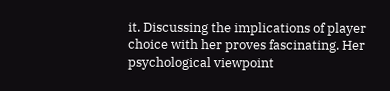it. Discussing the implications of player choice with her proves fascinating. Her psychological viewpoint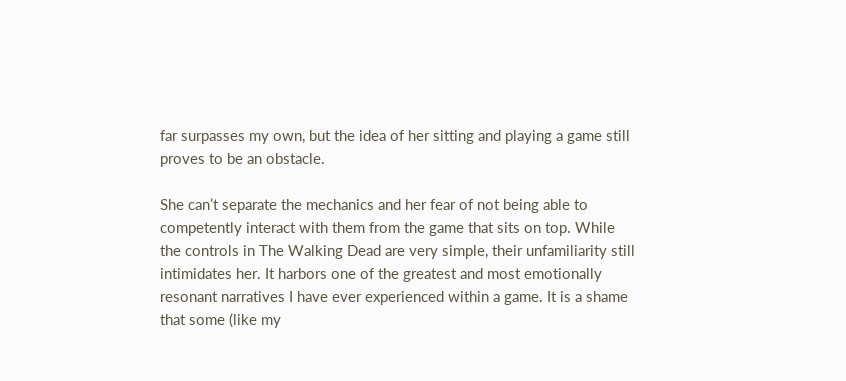far surpasses my own, but the idea of her sitting and playing a game still proves to be an obstacle.

She can’t separate the mechanics and her fear of not being able to competently interact with them from the game that sits on top. While the controls in The Walking Dead are very simple, their unfamiliarity still intimidates her. It harbors one of the greatest and most emotionally resonant narratives I have ever experienced within a game. It is a shame that some (like my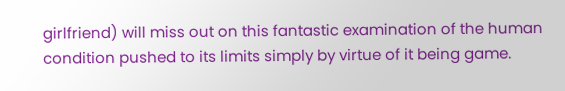girlfriend) will miss out on this fantastic examination of the human condition pushed to its limits simply by virtue of it being game.